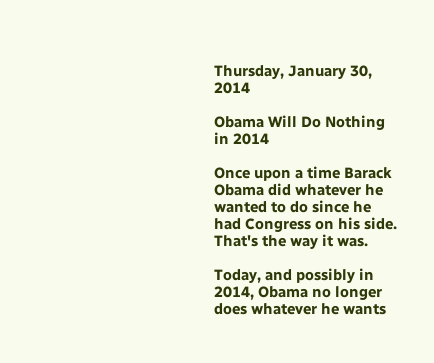Thursday, January 30, 2014

Obama Will Do Nothing in 2014

Once upon a time Barack Obama did whatever he wanted to do since he had Congress on his side. That's the way it was.

Today, and possibly in 2014, Obama no longer does whatever he wants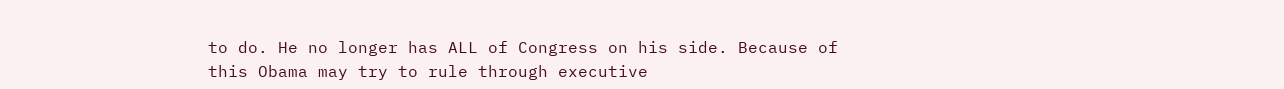to do. He no longer has ALL of Congress on his side. Because of this Obama may try to rule through executive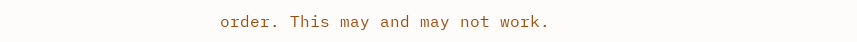order. This may and may not work.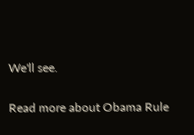We'll see.

Read more about Obama Rule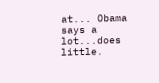at... Obama says a lot...does little.